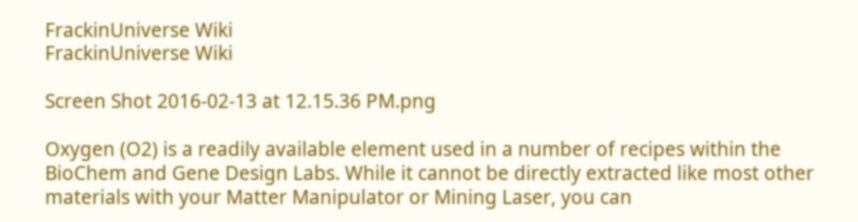FrackinUniverse Wiki
FrackinUniverse Wiki

Screen Shot 2016-02-13 at 12.15.36 PM.png

Oxygen (O2) is a readily available element used in a number of recipes within the BioChem and Gene Design Labs. While it cannot be directly extracted like most other materials with your Matter Manipulator or Mining Laser, you can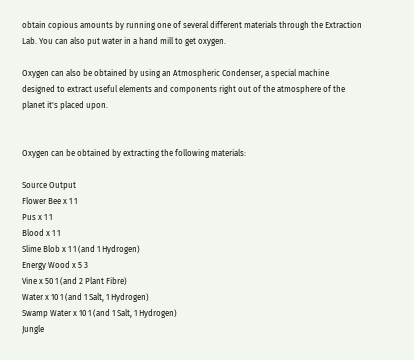obtain copious amounts by running one of several different materials through the Extraction Lab. You can also put water in a hand mill to get oxygen.

Oxygen can also be obtained by using an Atmospheric Condenser, a special machine designed to extract useful elements and components right out of the atmosphere of the planet it's placed upon.


Oxygen can be obtained by extracting the following materials:

Source Output
Flower Bee x 1 1
Pus x 1 1
Blood x 1 1
Slime Blob x 1 1 (and 1 Hydrogen)
Energy Wood x 5 3
Vine x 50 1 (and 2 Plant Fibre)
Water x 10 1 (and 1 Salt, 1 Hydrogen)
Swamp Water x 10 1 (and 1 Salt, 1 Hydrogen)
Jungle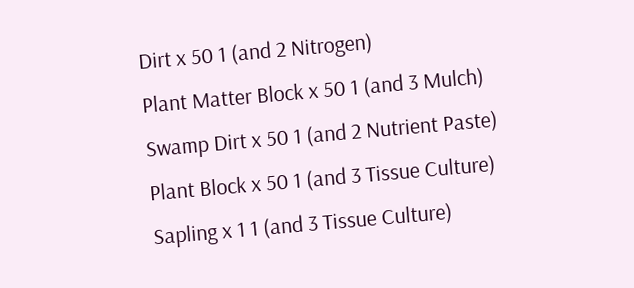Dirt x 50 1 (and 2 Nitrogen)
Plant Matter Block x 50 1 (and 3 Mulch)
Swamp Dirt x 50 1 (and 2 Nutrient Paste)
Plant Block x 50 1 (and 3 Tissue Culture)
Sapling x 1 1 (and 3 Tissue Culture)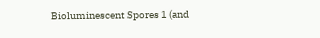Bioluminescent Spores 1 (and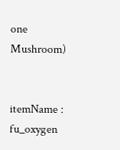one Mushroom)


itemName : fu_oxygen